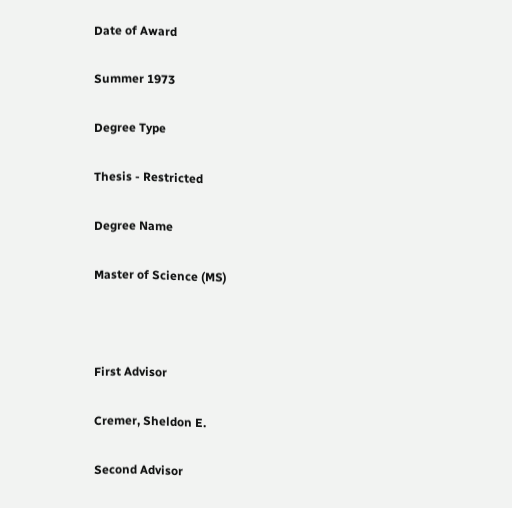Date of Award

Summer 1973

Degree Type

Thesis - Restricted

Degree Name

Master of Science (MS)



First Advisor

Cremer, Sheldon E.

Second Advisor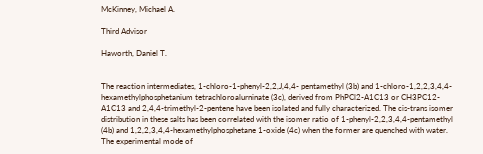McKinney, Michael A.

Third Advisor

Haworth, Daniel T.


The reaction intermediates, 1-chloro-1-phenyl-2,2,J,4,4- pentamethyl (3b) and 1-chloro-1,2,2,3,4,4-hexamethylphosphetanium tetrachloroalurninate (3c), derived from PhPCl2-A1C13 or CH3PC12-A1C13 and 2,4,4-trimethyl-2-pentene have been isolated and fully characterized. The cis-trans isomer distribution in these salts has been correlated with the isomer ratio of 1-phenyl-2,2,3,4,4-pentamethyl (4b) and 1,2,2,3,4,4-hexamethylphosphetane 1-oxide (4c) when the former are quenched with water. The experimental mode of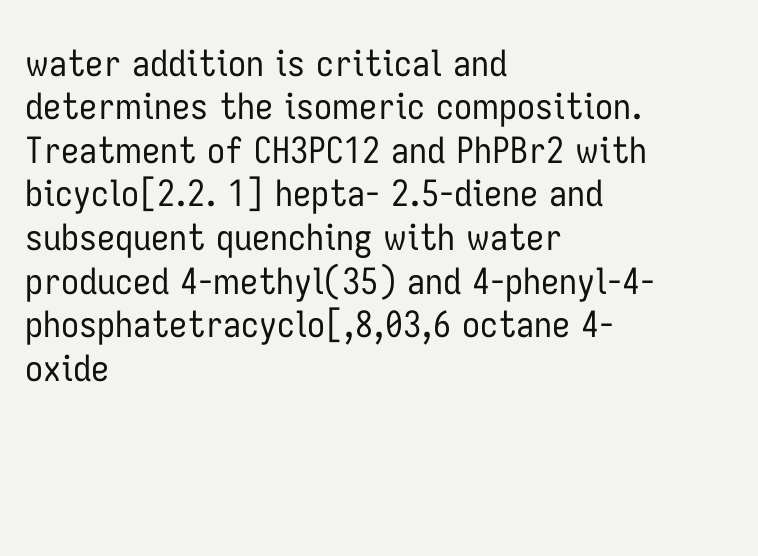water addition is critical and determines the isomeric composition. Treatment of CH3PC12 and PhPBr2 with bicyclo[2.2. 1] hepta- 2.5-diene and subsequent quenching with water produced 4-methyl(35) and 4-phenyl-4-phosphatetracyclo[,8,03,6 octane 4-oxide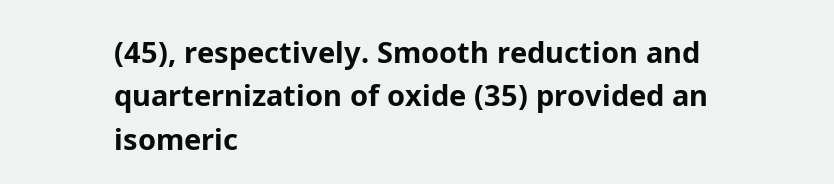(45), respectively. Smooth reduction and quarternization of oxide (35) provided an isomeric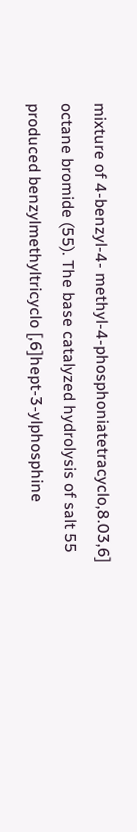mixture of 4-benzyl-4- methyl-4-phosphoniatetracyclo,8.03,6] octane bromide (55). The base catalyzed hydrolysis of salt 55 produced benzylmethyltricyclo [,6]hept-3-ylphosphine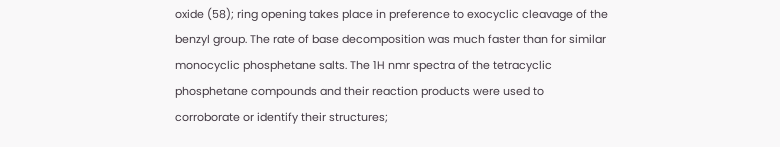oxide (58); ring opening takes place in preference to exocyclic cleavage of the benzyl group. The rate of base decomposition was much faster than for similar monocyclic phosphetane salts. The 1H nmr spectra of the tetracyclic phosphetane compounds and their reaction products were used to corroborate or identify their structures;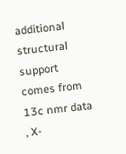additional structural support comes from 13c nmr data , X-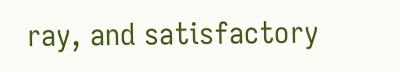ray, and satisfactory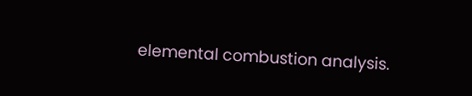elemental combustion analysis.